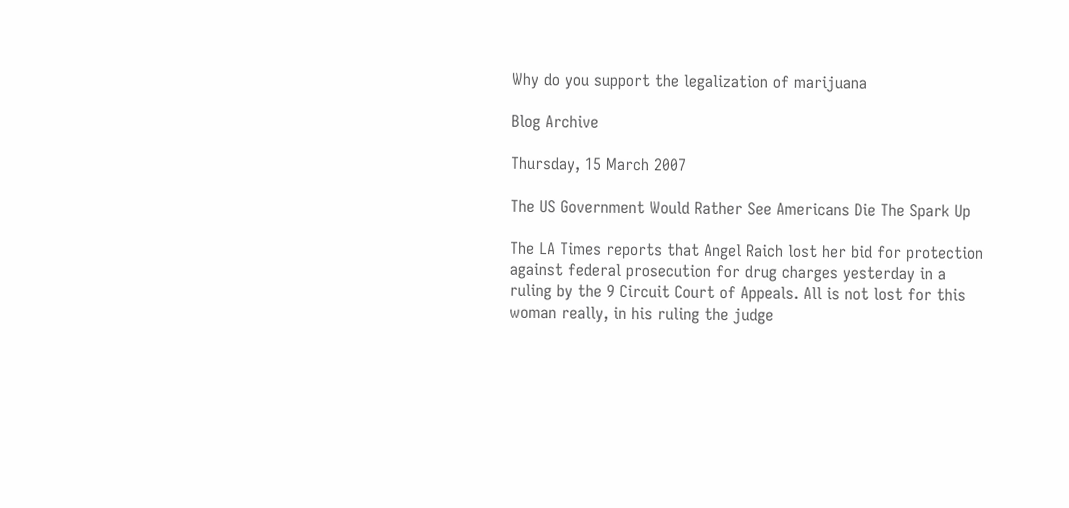Why do you support the legalization of marijuana

Blog Archive

Thursday, 15 March 2007

The US Government Would Rather See Americans Die The Spark Up

The LA Times reports that Angel Raich lost her bid for protection against federal prosecution for drug charges yesterday in a ruling by the 9 Circuit Court of Appeals. All is not lost for this woman really, in his ruling the judge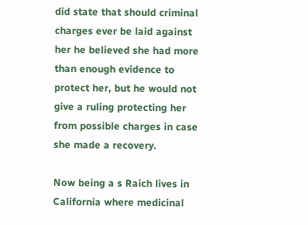did state that should criminal charges ever be laid against her he believed she had more than enough evidence to protect her, but he would not give a ruling protecting her from possible charges in case she made a recovery.

Now being a s Raich lives in California where medicinal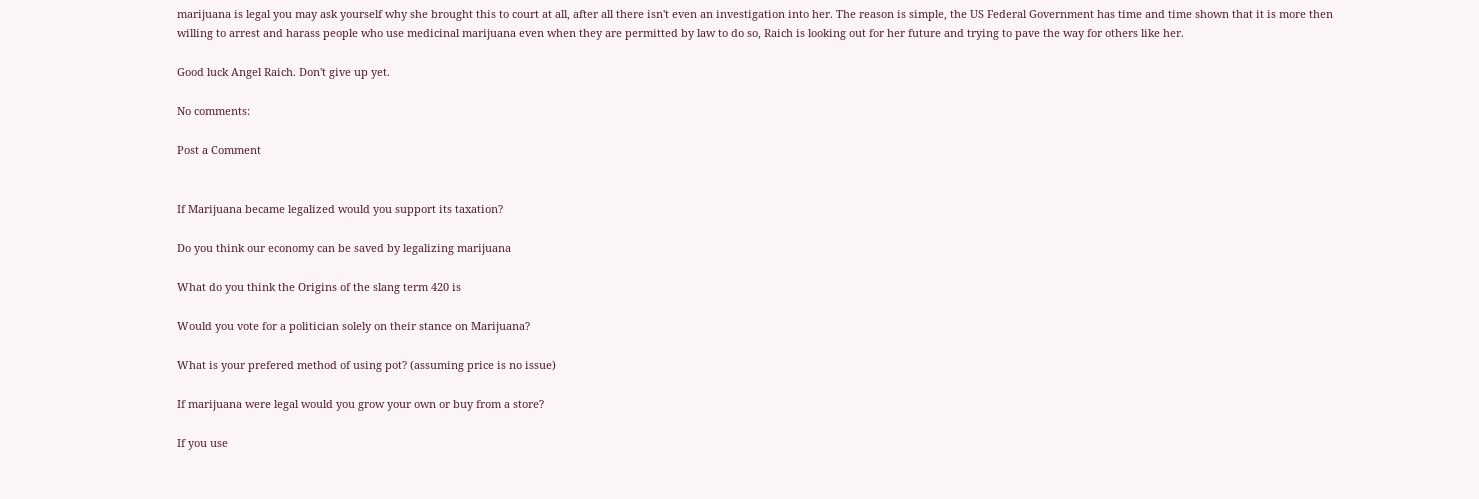marijuana is legal you may ask yourself why she brought this to court at all, after all there isn't even an investigation into her. The reason is simple, the US Federal Government has time and time shown that it is more then willing to arrest and harass people who use medicinal marijuana even when they are permitted by law to do so, Raich is looking out for her future and trying to pave the way for others like her.

Good luck Angel Raich. Don't give up yet.

No comments:

Post a Comment


If Marijuana became legalized would you support its taxation?

Do you think our economy can be saved by legalizing marijuana

What do you think the Origins of the slang term 420 is

Would you vote for a politician solely on their stance on Marijuana?

What is your prefered method of using pot? (assuming price is no issue)

If marijuana were legal would you grow your own or buy from a store?

If you use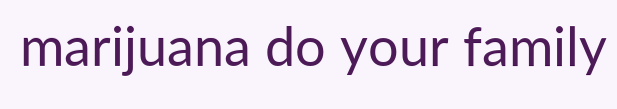marijuana do your family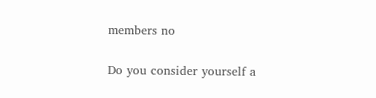members no

Do you consider yourself a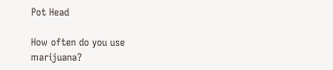Pot Head

How often do you use marijuana?